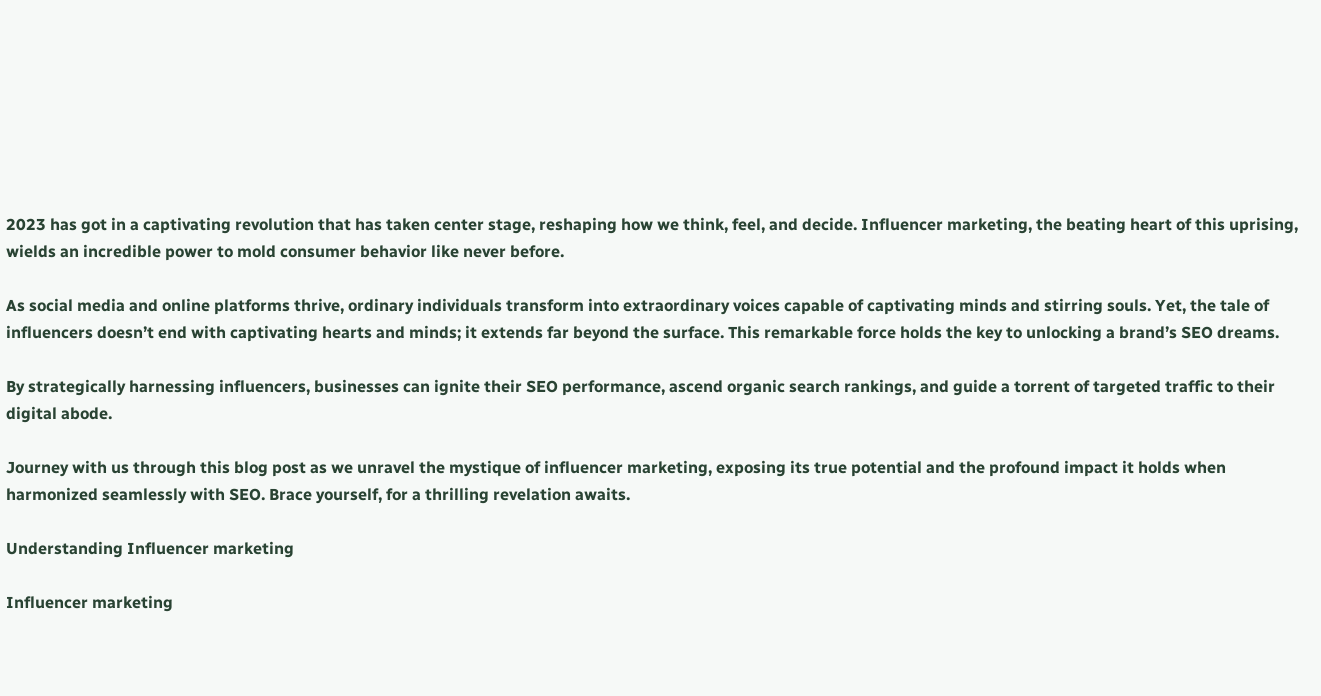2023 has got in a captivating revolution that has taken center stage, reshaping how we think, feel, and decide. Influencer marketing, the beating heart of this uprising, wields an incredible power to mold consumer behavior like never before.

As social media and online platforms thrive, ordinary individuals transform into extraordinary voices capable of captivating minds and stirring souls. Yet, the tale of influencers doesn’t end with captivating hearts and minds; it extends far beyond the surface. This remarkable force holds the key to unlocking a brand’s SEO dreams.

By strategically harnessing influencers, businesses can ignite their SEO performance, ascend organic search rankings, and guide a torrent of targeted traffic to their digital abode.

Journey with us through this blog post as we unravel the mystique of influencer marketing, exposing its true potential and the profound impact it holds when harmonized seamlessly with SEO. Brace yourself, for a thrilling revelation awaits.

Understanding Influencer marketing

Influencer marketing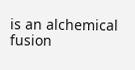is an alchemical fusion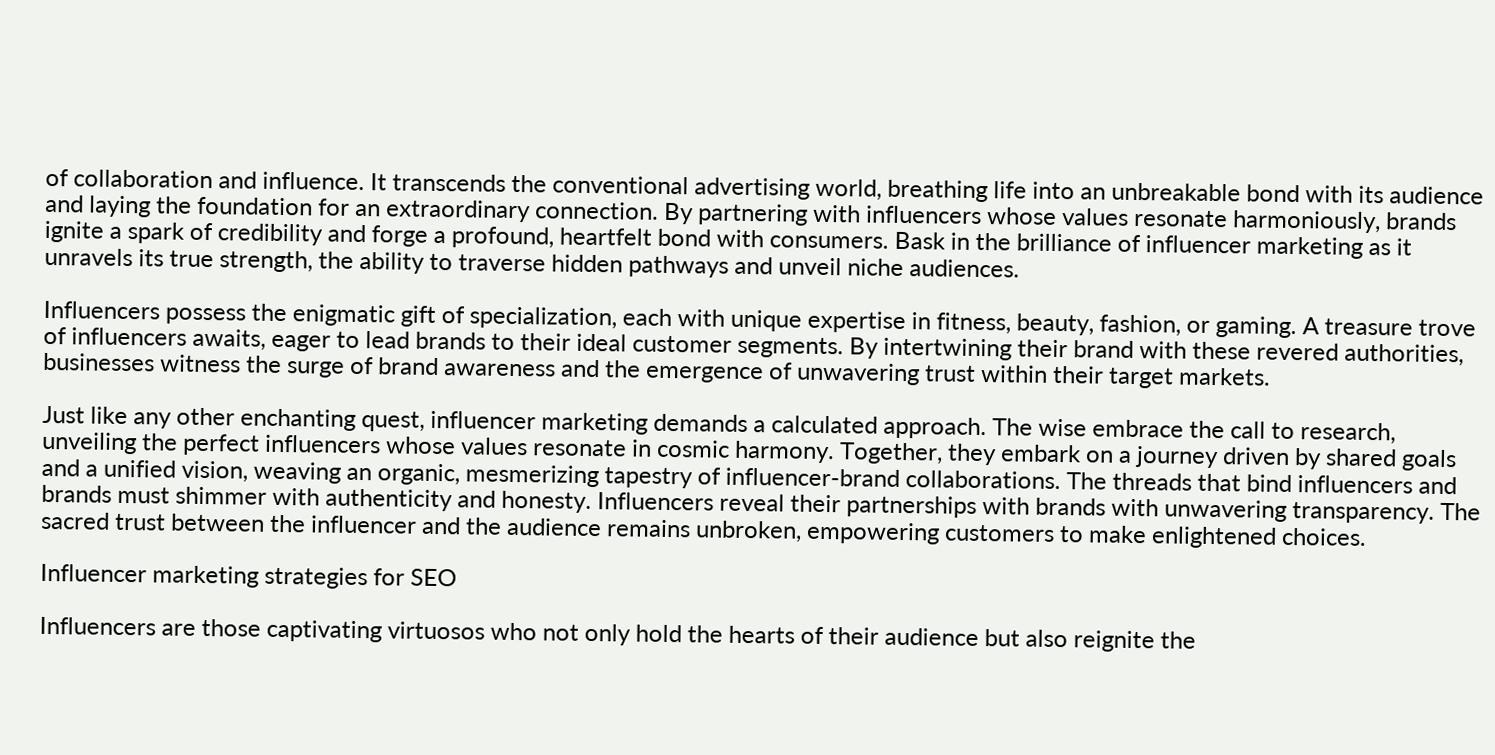of collaboration and influence. It transcends the conventional advertising world, breathing life into an unbreakable bond with its audience and laying the foundation for an extraordinary connection. By partnering with influencers whose values resonate harmoniously, brands ignite a spark of credibility and forge a profound, heartfelt bond with consumers. Bask in the brilliance of influencer marketing as it unravels its true strength, the ability to traverse hidden pathways and unveil niche audiences.

Influencers possess the enigmatic gift of specialization, each with unique expertise in fitness, beauty, fashion, or gaming. A treasure trove of influencers awaits, eager to lead brands to their ideal customer segments. By intertwining their brand with these revered authorities, businesses witness the surge of brand awareness and the emergence of unwavering trust within their target markets.

Just like any other enchanting quest, influencer marketing demands a calculated approach. The wise embrace the call to research, unveiling the perfect influencers whose values resonate in cosmic harmony. Together, they embark on a journey driven by shared goals and a unified vision, weaving an organic, mesmerizing tapestry of influencer-brand collaborations. The threads that bind influencers and brands must shimmer with authenticity and honesty. Influencers reveal their partnerships with brands with unwavering transparency. The sacred trust between the influencer and the audience remains unbroken, empowering customers to make enlightened choices.

Influencer marketing strategies for SEO

Influencers are those captivating virtuosos who not only hold the hearts of their audience but also reignite the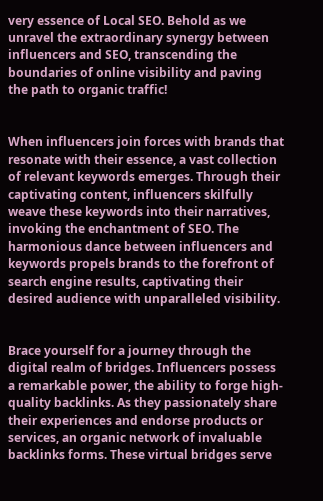very essence of Local SEO. Behold as we unravel the extraordinary synergy between influencers and SEO, transcending the boundaries of online visibility and paving the path to organic traffic!


When influencers join forces with brands that resonate with their essence, a vast collection of relevant keywords emerges. Through their captivating content, influencers skilfully weave these keywords into their narratives, invoking the enchantment of SEO. The harmonious dance between influencers and keywords propels brands to the forefront of search engine results, captivating their desired audience with unparalleled visibility.


Brace yourself for a journey through the digital realm of bridges. Influencers possess a remarkable power, the ability to forge high-quality backlinks. As they passionately share their experiences and endorse products or services, an organic network of invaluable backlinks forms. These virtual bridges serve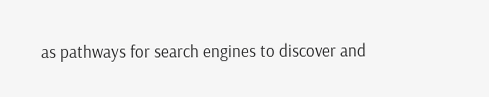as pathways for search engines to discover and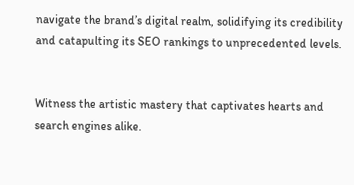navigate the brand’s digital realm, solidifying its credibility and catapulting its SEO rankings to unprecedented levels.


Witness the artistic mastery that captivates hearts and search engines alike.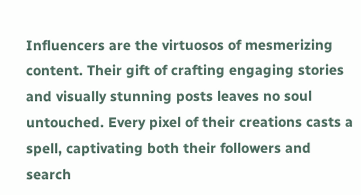Influencers are the virtuosos of mesmerizing content. Their gift of crafting engaging stories and visually stunning posts leaves no soul untouched. Every pixel of their creations casts a spell, captivating both their followers and search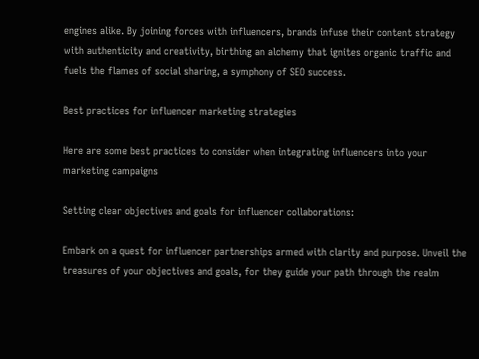engines alike. By joining forces with influencers, brands infuse their content strategy with authenticity and creativity, birthing an alchemy that ignites organic traffic and fuels the flames of social sharing, a symphony of SEO success.

Best practices for influencer marketing strategies

Here are some best practices to consider when integrating influencers into your marketing campaigns

Setting clear objectives and goals for influencer collaborations:

Embark on a quest for influencer partnerships armed with clarity and purpose. Unveil the treasures of your objectives and goals, for they guide your path through the realm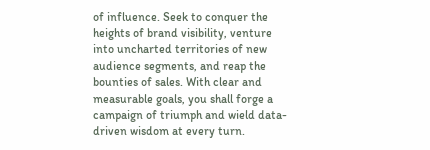of influence. Seek to conquer the heights of brand visibility, venture into uncharted territories of new audience segments, and reap the bounties of sales. With clear and measurable goals, you shall forge a campaign of triumph and wield data-driven wisdom at every turn.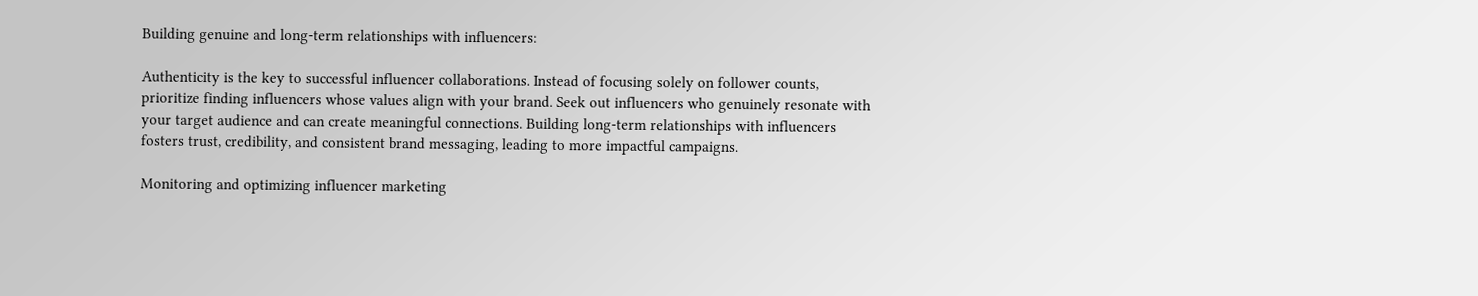Building genuine and long-term relationships with influencers:

Authenticity is the key to successful influencer collaborations. Instead of focusing solely on follower counts, prioritize finding influencers whose values align with your brand. Seek out influencers who genuinely resonate with your target audience and can create meaningful connections. Building long-term relationships with influencers fosters trust, credibility, and consistent brand messaging, leading to more impactful campaigns.

Monitoring and optimizing influencer marketing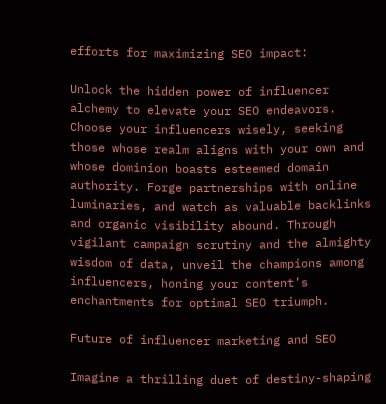efforts for maximizing SEO impact:

Unlock the hidden power of influencer alchemy to elevate your SEO endeavors. Choose your influencers wisely, seeking those whose realm aligns with your own and whose dominion boasts esteemed domain authority. Forge partnerships with online luminaries, and watch as valuable backlinks and organic visibility abound. Through vigilant campaign scrutiny and the almighty wisdom of data, unveil the champions among influencers, honing your content’s enchantments for optimal SEO triumph.

Future of influencer marketing and SEO

Imagine a thrilling duet of destiny-shaping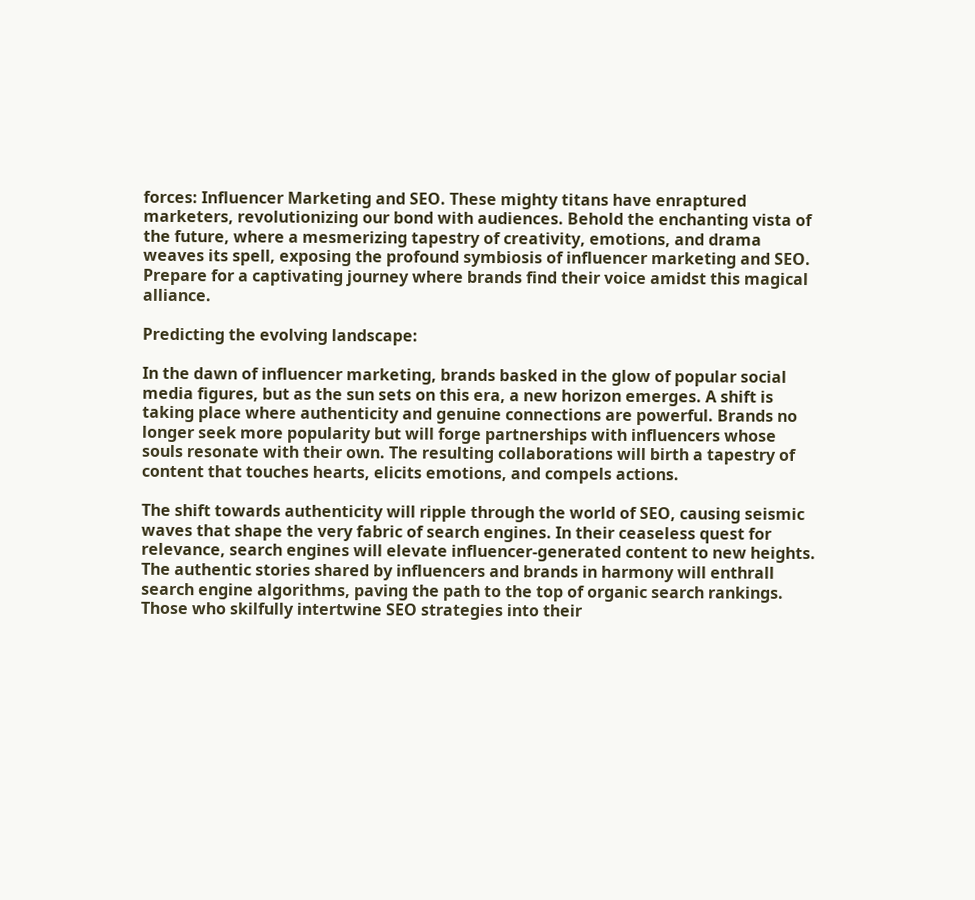forces: Influencer Marketing and SEO. These mighty titans have enraptured marketers, revolutionizing our bond with audiences. Behold the enchanting vista of the future, where a mesmerizing tapestry of creativity, emotions, and drama weaves its spell, exposing the profound symbiosis of influencer marketing and SEO. Prepare for a captivating journey where brands find their voice amidst this magical alliance.

Predicting the evolving landscape:

In the dawn of influencer marketing, brands basked in the glow of popular social media figures, but as the sun sets on this era, a new horizon emerges. A shift is taking place where authenticity and genuine connections are powerful. Brands no longer seek more popularity but will forge partnerships with influencers whose souls resonate with their own. The resulting collaborations will birth a tapestry of content that touches hearts, elicits emotions, and compels actions.

The shift towards authenticity will ripple through the world of SEO, causing seismic waves that shape the very fabric of search engines. In their ceaseless quest for relevance, search engines will elevate influencer-generated content to new heights. The authentic stories shared by influencers and brands in harmony will enthrall search engine algorithms, paving the path to the top of organic search rankings. Those who skilfully intertwine SEO strategies into their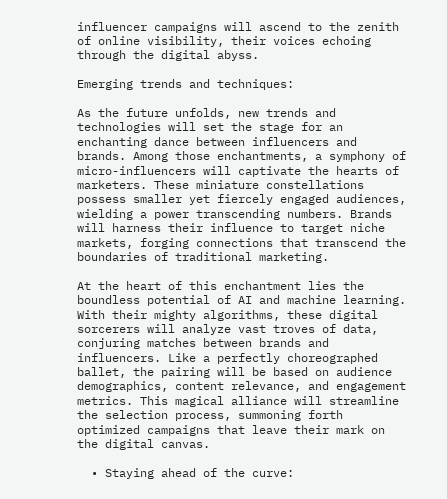influencer campaigns will ascend to the zenith of online visibility, their voices echoing through the digital abyss.

Emerging trends and techniques:

As the future unfolds, new trends and technologies will set the stage for an enchanting dance between influencers and brands. Among those enchantments, a symphony of micro-influencers will captivate the hearts of marketers. These miniature constellations possess smaller yet fiercely engaged audiences, wielding a power transcending numbers. Brands will harness their influence to target niche markets, forging connections that transcend the boundaries of traditional marketing.

At the heart of this enchantment lies the boundless potential of AI and machine learning. With their mighty algorithms, these digital sorcerers will analyze vast troves of data, conjuring matches between brands and influencers. Like a perfectly choreographed ballet, the pairing will be based on audience demographics, content relevance, and engagement metrics. This magical alliance will streamline the selection process, summoning forth optimized campaigns that leave their mark on the digital canvas.

  • Staying ahead of the curve: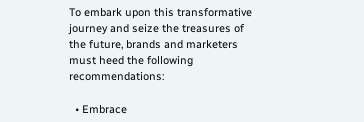To embark upon this transformative journey and seize the treasures of the future, brands and marketers must heed the following recommendations:

  • Embrace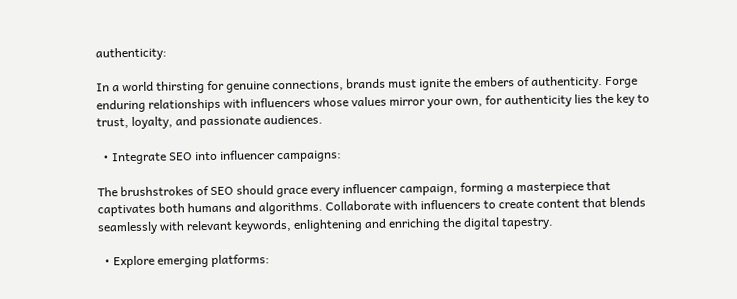authenticity:

In a world thirsting for genuine connections, brands must ignite the embers of authenticity. Forge enduring relationships with influencers whose values mirror your own, for authenticity lies the key to trust, loyalty, and passionate audiences.

  • Integrate SEO into influencer campaigns:

The brushstrokes of SEO should grace every influencer campaign, forming a masterpiece that captivates both humans and algorithms. Collaborate with influencers to create content that blends seamlessly with relevant keywords, enlightening and enriching the digital tapestry.

  • Explore emerging platforms: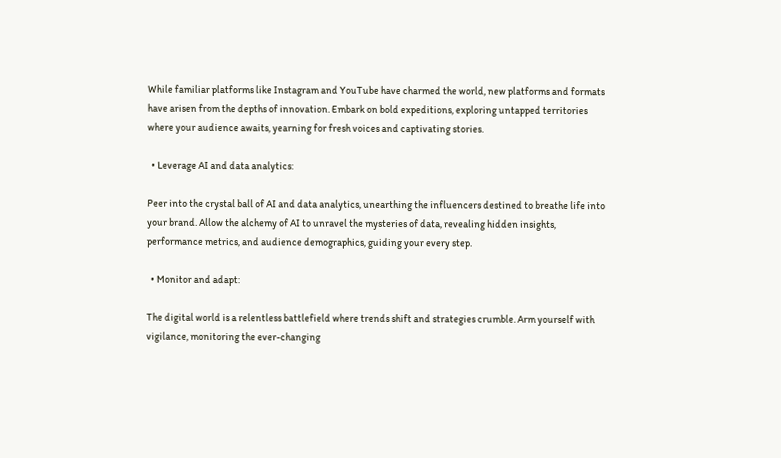While familiar platforms like Instagram and YouTube have charmed the world, new platforms and formats have arisen from the depths of innovation. Embark on bold expeditions, exploring untapped territories where your audience awaits, yearning for fresh voices and captivating stories.

  • Leverage AI and data analytics:

Peer into the crystal ball of AI and data analytics, unearthing the influencers destined to breathe life into your brand. Allow the alchemy of AI to unravel the mysteries of data, revealing hidden insights, performance metrics, and audience demographics, guiding your every step.

  • Monitor and adapt:

The digital world is a relentless battlefield where trends shift and strategies crumble. Arm yourself with vigilance, monitoring the ever-changing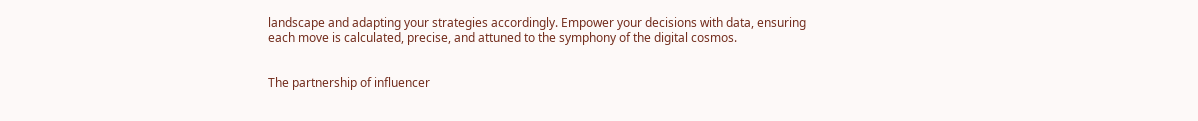landscape and adapting your strategies accordingly. Empower your decisions with data, ensuring each move is calculated, precise, and attuned to the symphony of the digital cosmos.


The partnership of influencer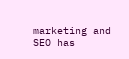marketing and SEO has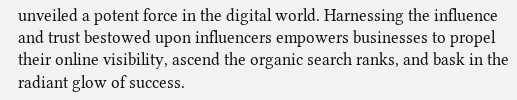unveiled a potent force in the digital world. Harnessing the influence and trust bestowed upon influencers empowers businesses to propel their online visibility, ascend the organic search ranks, and bask in the radiant glow of success.